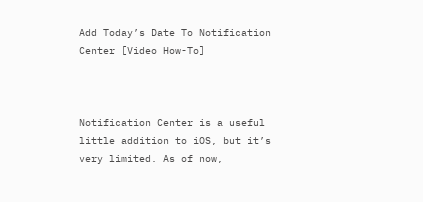Add Today’s Date To Notification Center [Video How-To]



Notification Center is a useful little addition to iOS, but it’s very limited. As of now,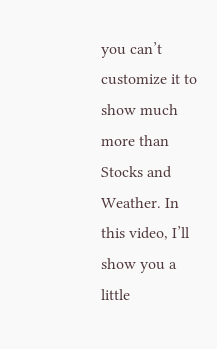you can’t customize it to show much more than Stocks and Weather. In this video, I’ll show you a little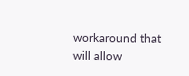workaround that will allow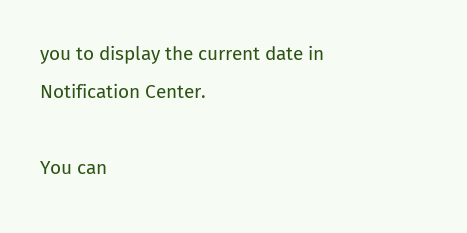you to display the current date in Notification Center.

You can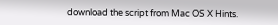download the script from Mac OS X Hints.